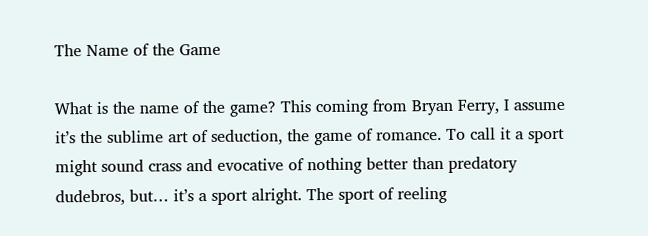The Name of the Game

What is the name of the game? This coming from Bryan Ferry, I assume it’s the sublime art of seduction, the game of romance. To call it a sport might sound crass and evocative of nothing better than predatory dudebros, but… it’s a sport alright. The sport of reeling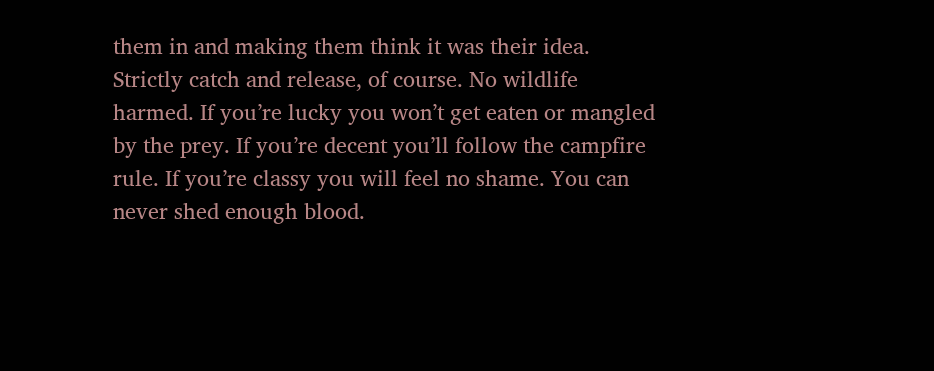them in and making them think it was their idea. Strictly catch and release, of course. No wildlife harmed. If you’re lucky you won’t get eaten or mangled by the prey. If you’re decent you’ll follow the campfire rule. If you’re classy you will feel no shame. You can never shed enough blood.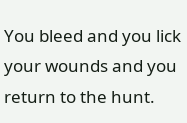You bleed and you lick your wounds and you return to the hunt.